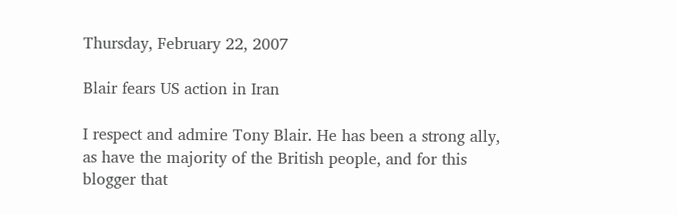Thursday, February 22, 2007

Blair fears US action in Iran

I respect and admire Tony Blair. He has been a strong ally, as have the majority of the British people, and for this blogger that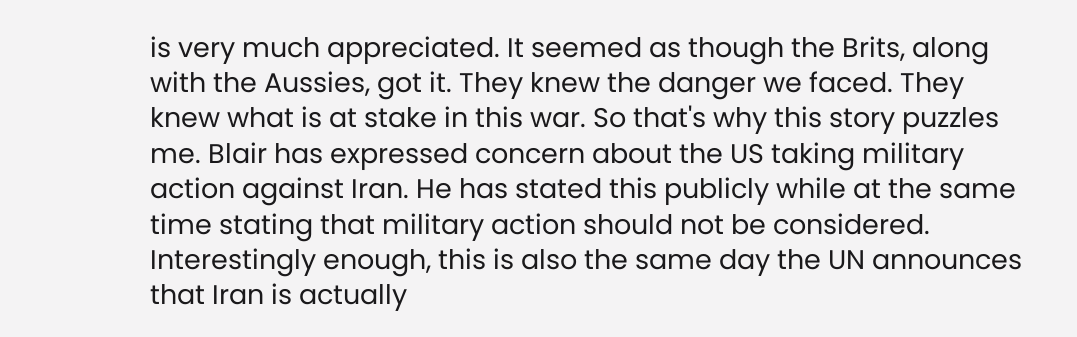is very much appreciated. It seemed as though the Brits, along with the Aussies, got it. They knew the danger we faced. They knew what is at stake in this war. So that's why this story puzzles me. Blair has expressed concern about the US taking military action against Iran. He has stated this publicly while at the same time stating that military action should not be considered. Interestingly enough, this is also the same day the UN announces that Iran is actually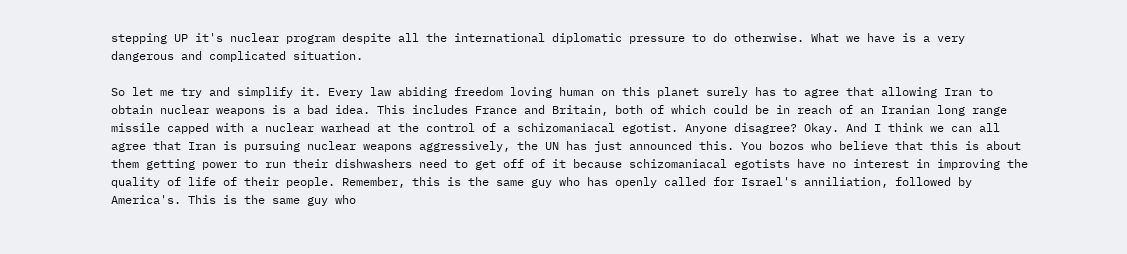stepping UP it's nuclear program despite all the international diplomatic pressure to do otherwise. What we have is a very dangerous and complicated situation.

So let me try and simplify it. Every law abiding freedom loving human on this planet surely has to agree that allowing Iran to obtain nuclear weapons is a bad idea. This includes France and Britain, both of which could be in reach of an Iranian long range missile capped with a nuclear warhead at the control of a schizomaniacal egotist. Anyone disagree? Okay. And I think we can all agree that Iran is pursuing nuclear weapons aggressively, the UN has just announced this. You bozos who believe that this is about them getting power to run their dishwashers need to get off of it because schizomaniacal egotists have no interest in improving the quality of life of their people. Remember, this is the same guy who has openly called for Israel's anniliation, followed by America's. This is the same guy who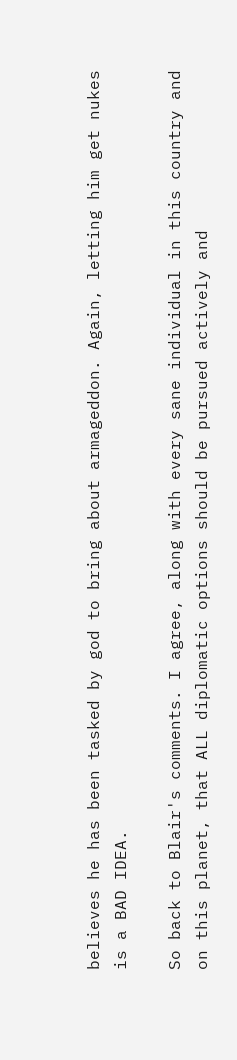believes he has been tasked by god to bring about armageddon. Again, letting him get nukes is a BAD IDEA.

So back to Blair's comments. I agree, along with every sane individual in this country and on this planet, that ALL diplomatic options should be pursued actively and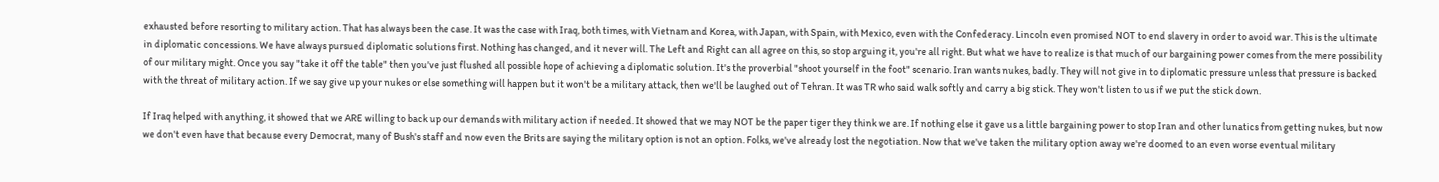exhausted before resorting to military action. That has always been the case. It was the case with Iraq, both times, with Vietnam and Korea, with Japan, with Spain, with Mexico, even with the Confederacy. Lincoln even promised NOT to end slavery in order to avoid war. This is the ultimate in diplomatic concessions. We have always pursued diplomatic solutions first. Nothing has changed, and it never will. The Left and Right can all agree on this, so stop arguing it, you're all right. But what we have to realize is that much of our bargaining power comes from the mere possibility of our military might. Once you say "take it off the table" then you've just flushed all possible hope of achieving a diplomatic solution. It's the proverbial "shoot yourself in the foot" scenario. Iran wants nukes, badly. They will not give in to diplomatic pressure unless that pressure is backed with the threat of military action. If we say give up your nukes or else something will happen but it won't be a military attack, then we'll be laughed out of Tehran. It was TR who said walk softly and carry a big stick. They won't listen to us if we put the stick down.

If Iraq helped with anything, it showed that we ARE willing to back up our demands with military action if needed. It showed that we may NOT be the paper tiger they think we are. If nothing else it gave us a little bargaining power to stop Iran and other lunatics from getting nukes, but now we don't even have that because every Democrat, many of Bush's staff and now even the Brits are saying the military option is not an option. Folks, we've already lost the negotiation. Now that we've taken the military option away we're doomed to an even worse eventual military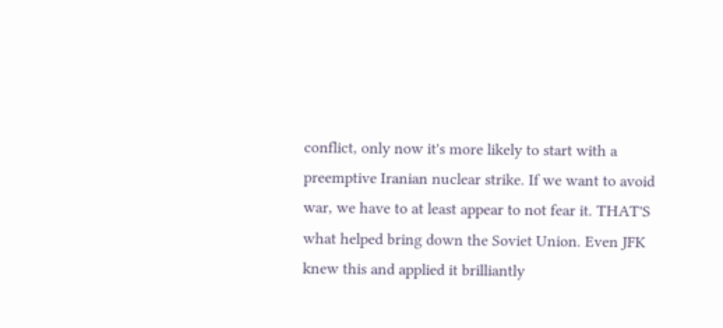conflict, only now it's more likely to start with a preemptive Iranian nuclear strike. If we want to avoid war, we have to at least appear to not fear it. THAT'S what helped bring down the Soviet Union. Even JFK knew this and applied it brilliantly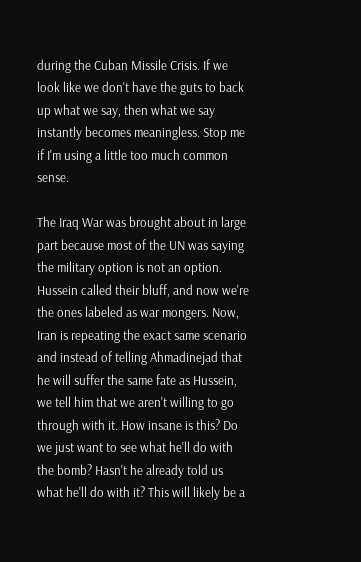during the Cuban Missile Crisis. If we look like we don't have the guts to back up what we say, then what we say instantly becomes meaningless. Stop me if I'm using a little too much common sense.

The Iraq War was brought about in large part because most of the UN was saying the military option is not an option. Hussein called their bluff, and now we're the ones labeled as war mongers. Now, Iran is repeating the exact same scenario and instead of telling Ahmadinejad that he will suffer the same fate as Hussein, we tell him that we aren't willing to go through with it. How insane is this? Do we just want to see what he'll do with the bomb? Hasn't he already told us what he'll do with it? This will likely be a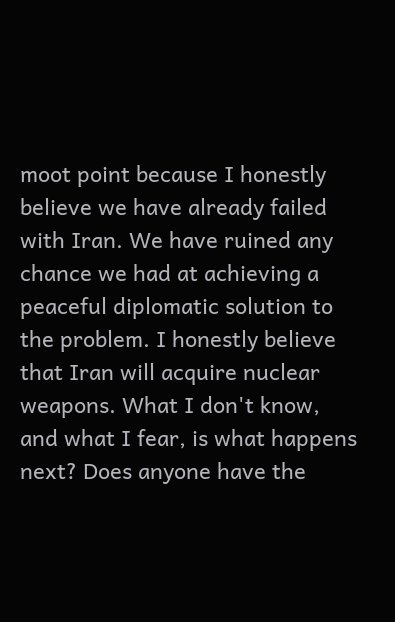moot point because I honestly believe we have already failed with Iran. We have ruined any chance we had at achieving a peaceful diplomatic solution to the problem. I honestly believe that Iran will acquire nuclear weapons. What I don't know, and what I fear, is what happens next? Does anyone have the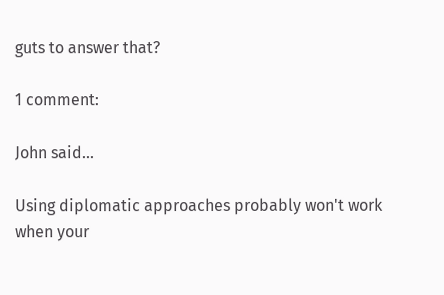guts to answer that?

1 comment:

John said...

Using diplomatic approaches probably won't work when your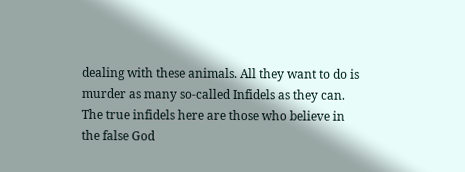dealing with these animals. All they want to do is murder as many so-called Infidels as they can. The true infidels here are those who believe in the false God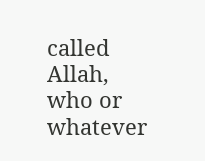called Allah, who or whatever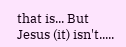that is... But Jesus (it) isn't.....